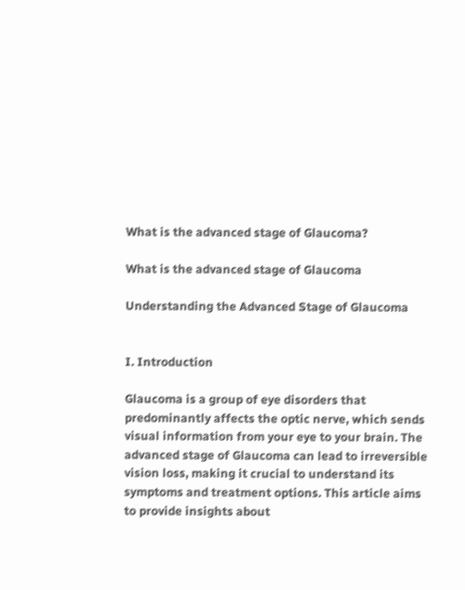What is the advanced stage of Glaucoma?

What is the advanced stage of Glaucoma

Understanding the Advanced Stage of Glaucoma


I. Introduction

Glaucoma is a group of eye disorders that predominantly affects the optic nerve, which sends visual information from your eye to your brain. The advanced stage of Glaucoma can lead to irreversible vision loss, making it crucial to understand its symptoms and treatment options. This article aims to provide insights about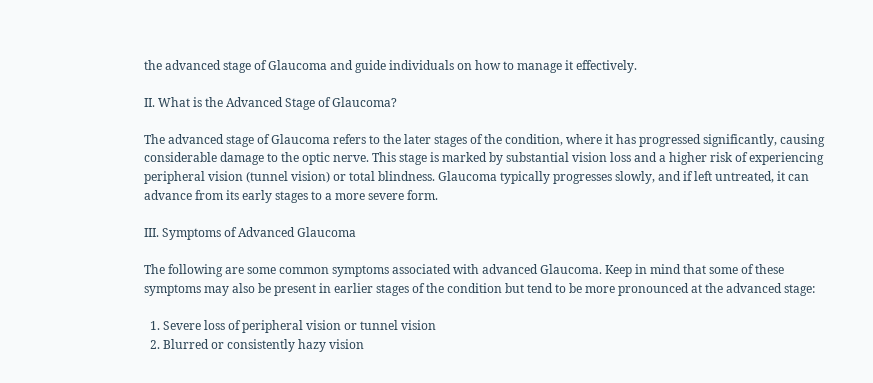the advanced stage of Glaucoma and guide individuals on how to manage it effectively.

II. What is the Advanced Stage of Glaucoma?

The advanced stage of Glaucoma refers to the later stages of the condition, where it has progressed significantly, causing considerable damage to the optic nerve. This stage is marked by substantial vision loss and a higher risk of experiencing peripheral vision (tunnel vision) or total blindness. Glaucoma typically progresses slowly, and if left untreated, it can advance from its early stages to a more severe form.

III. Symptoms of Advanced Glaucoma

The following are some common symptoms associated with advanced Glaucoma. Keep in mind that some of these symptoms may also be present in earlier stages of the condition but tend to be more pronounced at the advanced stage:

  1. Severe loss of peripheral vision or tunnel vision
  2. Blurred or consistently hazy vision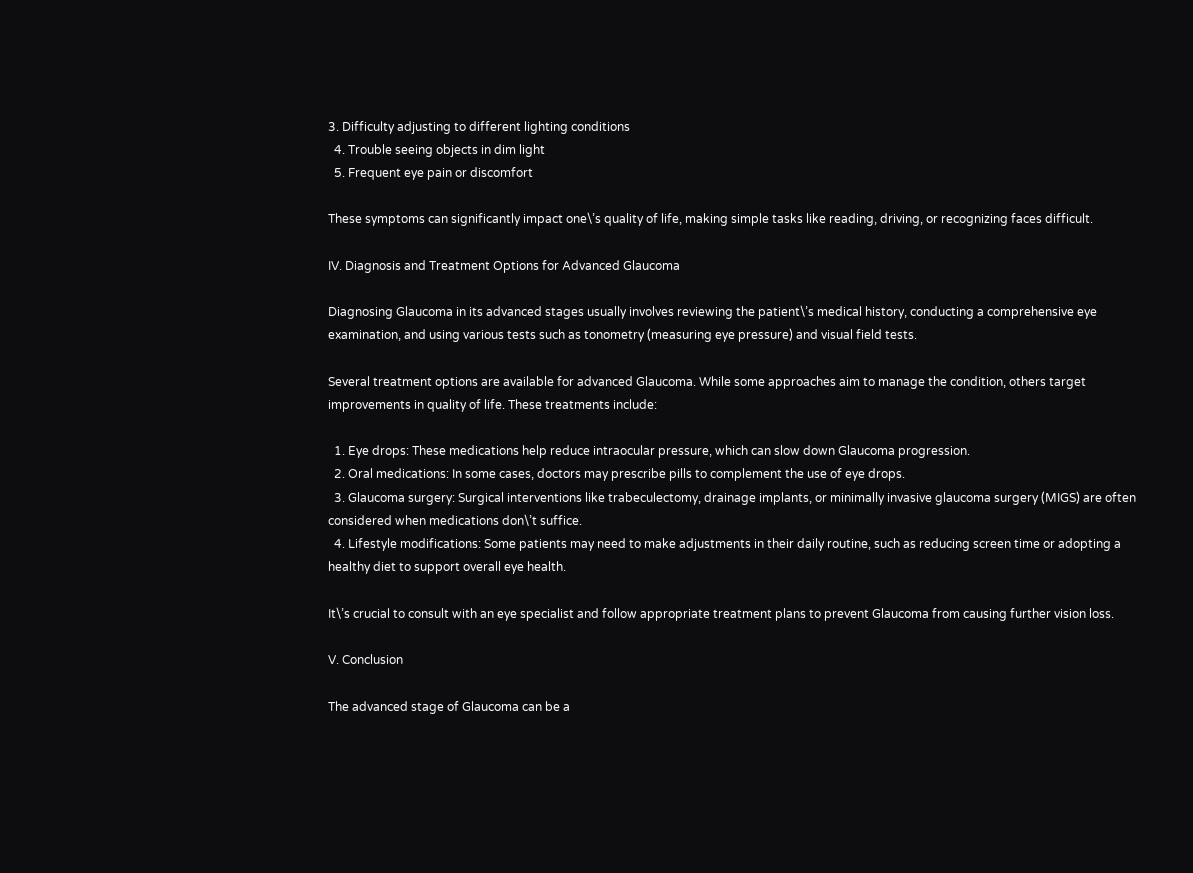3. Difficulty adjusting to different lighting conditions
  4. Trouble seeing objects in dim light
  5. Frequent eye pain or discomfort

These symptoms can significantly impact one\’s quality of life, making simple tasks like reading, driving, or recognizing faces difficult.

IV. Diagnosis and Treatment Options for Advanced Glaucoma

Diagnosing Glaucoma in its advanced stages usually involves reviewing the patient\’s medical history, conducting a comprehensive eye examination, and using various tests such as tonometry (measuring eye pressure) and visual field tests.

Several treatment options are available for advanced Glaucoma. While some approaches aim to manage the condition, others target improvements in quality of life. These treatments include:

  1. Eye drops: These medications help reduce intraocular pressure, which can slow down Glaucoma progression.
  2. Oral medications: In some cases, doctors may prescribe pills to complement the use of eye drops.
  3. Glaucoma surgery: Surgical interventions like trabeculectomy, drainage implants, or minimally invasive glaucoma surgery (MIGS) are often considered when medications don\’t suffice.
  4. Lifestyle modifications: Some patients may need to make adjustments in their daily routine, such as reducing screen time or adopting a healthy diet to support overall eye health.

It\’s crucial to consult with an eye specialist and follow appropriate treatment plans to prevent Glaucoma from causing further vision loss.

V. Conclusion

The advanced stage of Glaucoma can be a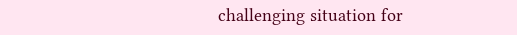challenging situation for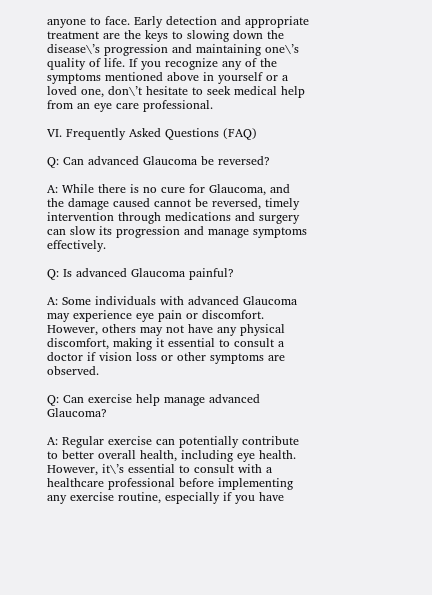anyone to face. Early detection and appropriate treatment are the keys to slowing down the disease\’s progression and maintaining one\’s quality of life. If you recognize any of the symptoms mentioned above in yourself or a loved one, don\’t hesitate to seek medical help from an eye care professional.

VI. Frequently Asked Questions (FAQ)

Q: Can advanced Glaucoma be reversed?

A: While there is no cure for Glaucoma, and the damage caused cannot be reversed, timely intervention through medications and surgery can slow its progression and manage symptoms effectively.

Q: Is advanced Glaucoma painful?

A: Some individuals with advanced Glaucoma may experience eye pain or discomfort. However, others may not have any physical discomfort, making it essential to consult a doctor if vision loss or other symptoms are observed.

Q: Can exercise help manage advanced Glaucoma?

A: Regular exercise can potentially contribute to better overall health, including eye health. However, it\’s essential to consult with a healthcare professional before implementing any exercise routine, especially if you have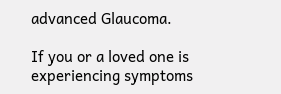advanced Glaucoma.

If you or a loved one is experiencing symptoms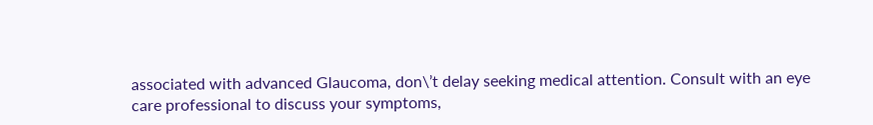associated with advanced Glaucoma, don\’t delay seeking medical attention. Consult with an eye care professional to discuss your symptoms,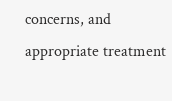concerns, and appropriate treatment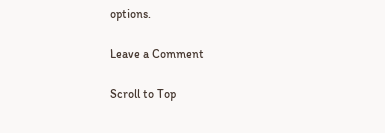options.

Leave a Comment

Scroll to Top